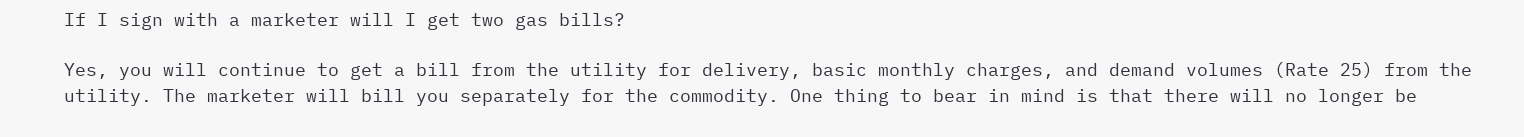If I sign with a marketer will I get two gas bills?

Yes, you will continue to get a bill from the utility for delivery, basic monthly charges, and demand volumes (Rate 25) from the utility. The marketer will bill you separately for the commodity. One thing to bear in mind is that there will no longer be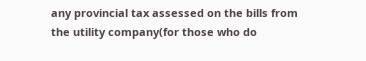any provincial tax assessed on the bills from the utility company(for those who do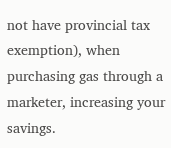not have provincial tax exemption), when purchasing gas through a marketer, increasing your savings.